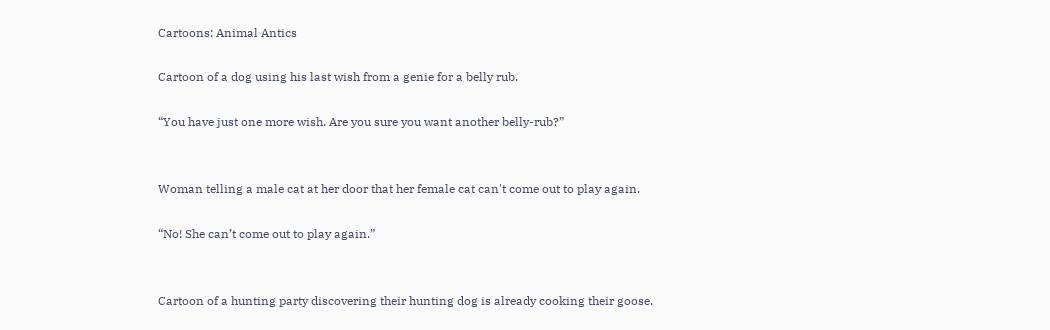Cartoons: Animal Antics

Cartoon of a dog using his last wish from a genie for a belly rub.

“You have just one more wish. Are you sure you want another belly-rub?”


Woman telling a male cat at her door that her female cat can't come out to play again.

“No! She can’t come out to play again.”


Cartoon of a hunting party discovering their hunting dog is already cooking their goose.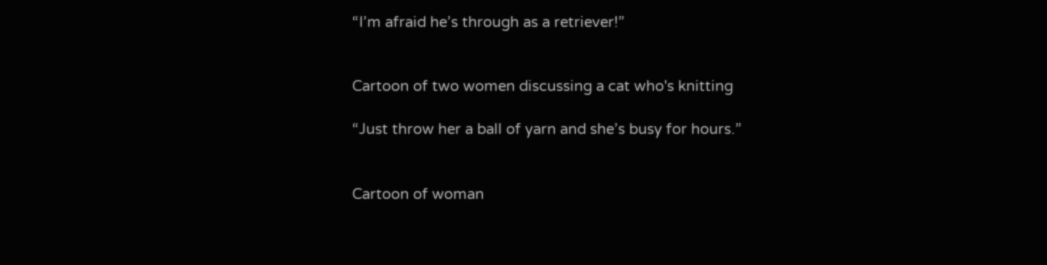“I’m afraid he’s through as a retriever!”


Cartoon of two women discussing a cat who's knitting

“Just throw her a ball of yarn and she’s busy for hours.”


Cartoon of woman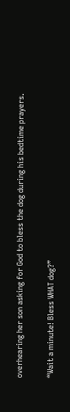overhearing her son asking for God to bless the dog during his bedtime prayers.

“Wait a minute! Bless WHAT dog?”